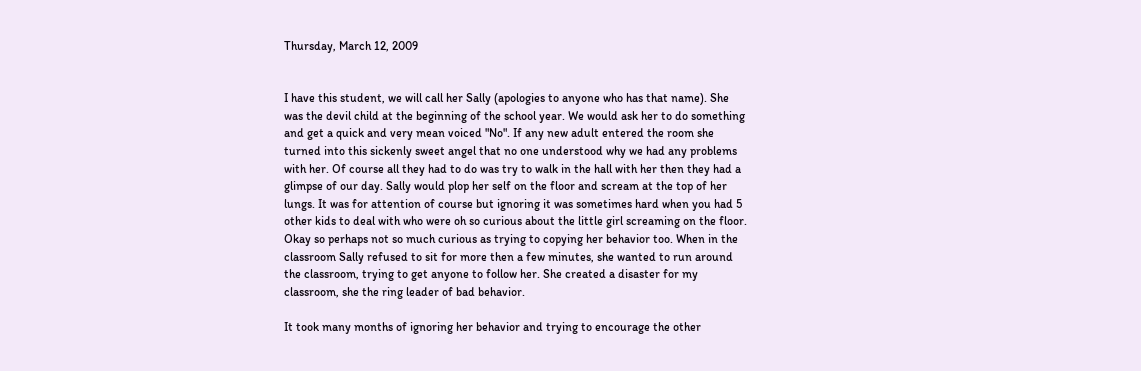Thursday, March 12, 2009


I have this student, we will call her Sally (apologies to anyone who has that name). She was the devil child at the beginning of the school year. We would ask her to do something and get a quick and very mean voiced "No". If any new adult entered the room she turned into this sickenly sweet angel that no one understood why we had any problems with her. Of course all they had to do was try to walk in the hall with her then they had a glimpse of our day. Sally would plop her self on the floor and scream at the top of her lungs. It was for attention of course but ignoring it was sometimes hard when you had 5 other kids to deal with who were oh so curious about the little girl screaming on the floor. Okay so perhaps not so much curious as trying to copying her behavior too. When in the classroom Sally refused to sit for more then a few minutes, she wanted to run around the classroom, trying to get anyone to follow her. She created a disaster for my classroom, she the ring leader of bad behavior.

It took many months of ignoring her behavior and trying to encourage the other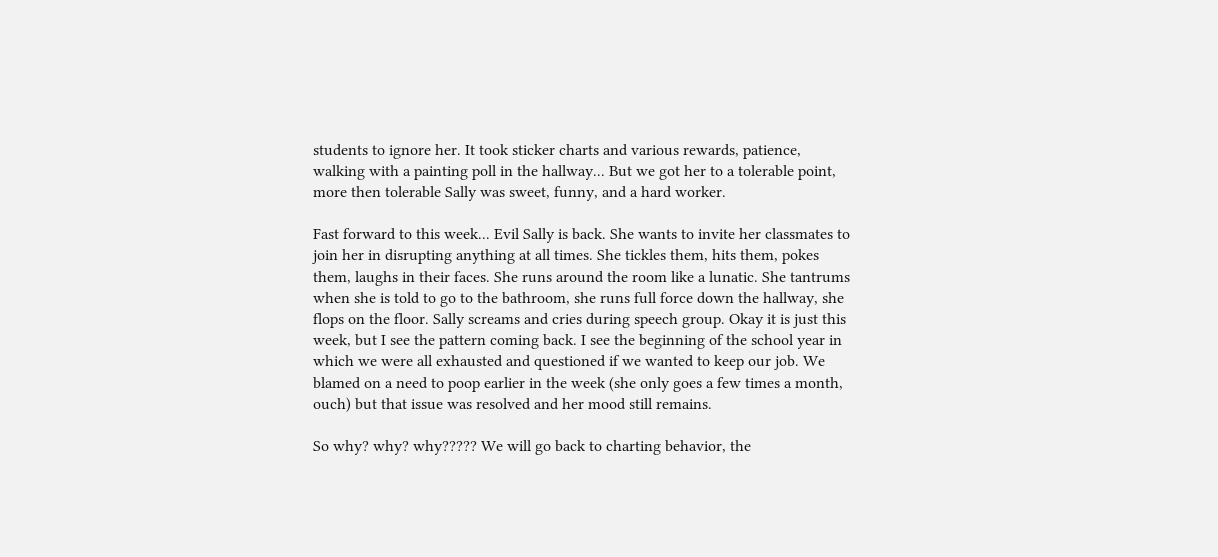students to ignore her. It took sticker charts and various rewards, patience, walking with a painting poll in the hallway... But we got her to a tolerable point, more then tolerable Sally was sweet, funny, and a hard worker.

Fast forward to this week... Evil Sally is back. She wants to invite her classmates to join her in disrupting anything at all times. She tickles them, hits them, pokes them, laughs in their faces. She runs around the room like a lunatic. She tantrums when she is told to go to the bathroom, she runs full force down the hallway, she flops on the floor. Sally screams and cries during speech group. Okay it is just this week, but I see the pattern coming back. I see the beginning of the school year in which we were all exhausted and questioned if we wanted to keep our job. We blamed on a need to poop earlier in the week (she only goes a few times a month, ouch) but that issue was resolved and her mood still remains.

So why? why? why????? We will go back to charting behavior, the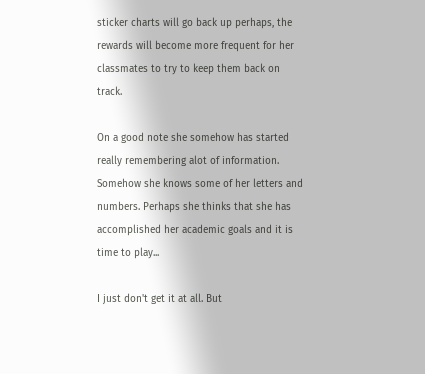sticker charts will go back up perhaps, the rewards will become more frequent for her classmates to try to keep them back on track.

On a good note she somehow has started really remembering alot of information. Somehow she knows some of her letters and numbers. Perhaps she thinks that she has accomplished her academic goals and it is time to play...

I just don't get it at all. But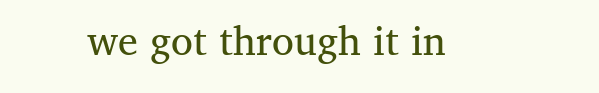we got through it in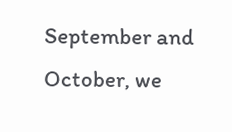September and October, we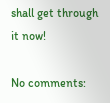shall get through it now!

No comments: